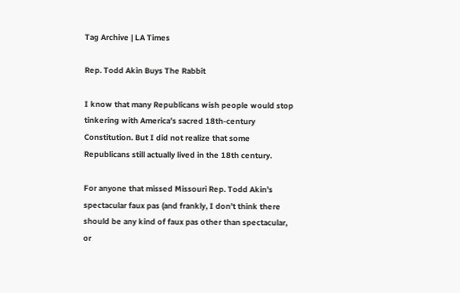Tag Archive | LA Times

Rep. Todd Akin Buys The Rabbit

I know that many Republicans wish people would stop tinkering with America’s sacred 18th-century Constitution. But I did not realize that some Republicans still actually lived in the 18th century.

For anyone that missed Missouri Rep. Todd Akin’s spectacular faux pas (and frankly, I don’t think there should be any kind of faux pas other than spectacular, or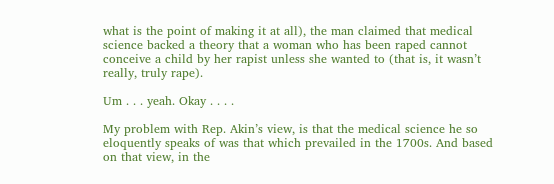what is the point of making it at all), the man claimed that medical science backed a theory that a woman who has been raped cannot conceive a child by her rapist unless she wanted to (that is, it wasn’t really, truly rape).

Um . . . yeah. Okay . . . .

My problem with Rep. Akin’s view, is that the medical science he so eloquently speaks of was that which prevailed in the 1700s. And based on that view, in the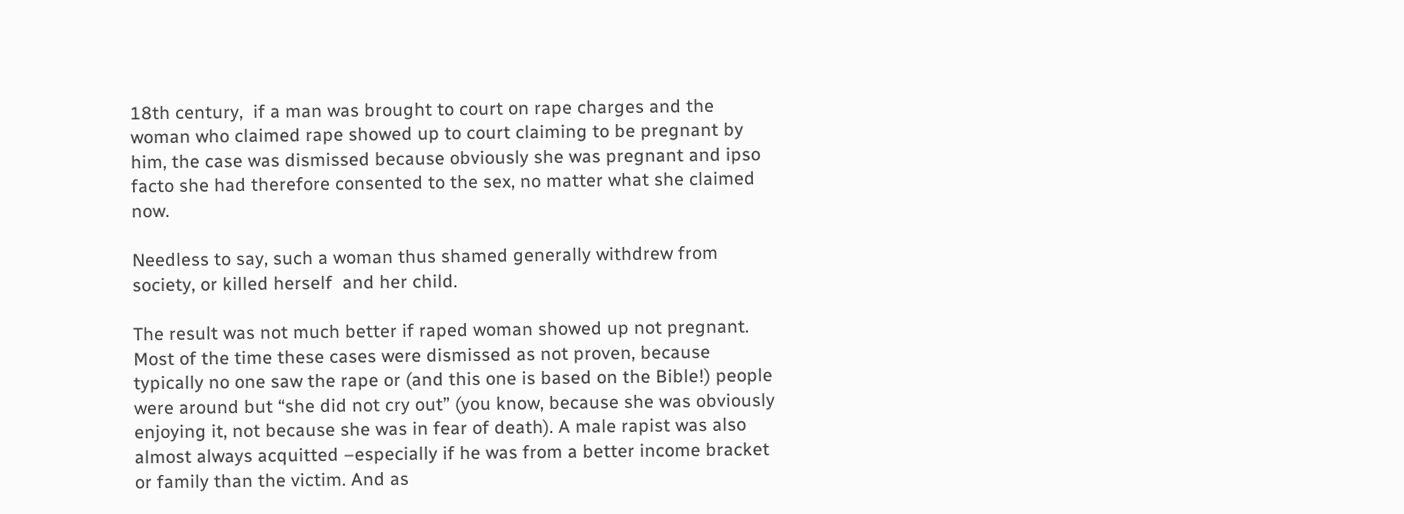18th century,  if a man was brought to court on rape charges and the woman who claimed rape showed up to court claiming to be pregnant by him, the case was dismissed because obviously she was pregnant and ipso facto she had therefore consented to the sex, no matter what she claimed now.

Needless to say, such a woman thus shamed generally withdrew from society, or killed herself  and her child.

The result was not much better if raped woman showed up not pregnant. Most of the time these cases were dismissed as not proven, because typically no one saw the rape or (and this one is based on the Bible!) people were around but “she did not cry out” (you know, because she was obviously enjoying it, not because she was in fear of death). A male rapist was also almost always acquitted –especially if he was from a better income bracket or family than the victim. And as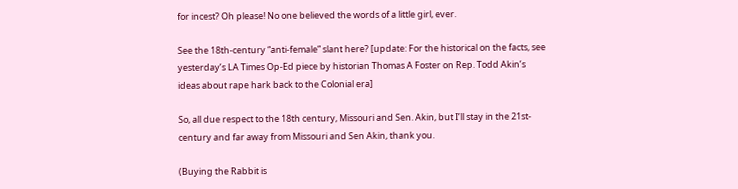for incest? Oh please! No one believed the words of a little girl, ever.

See the 18th-century “anti-female” slant here? [update: For the historical on the facts, see yesterday’s LA Times Op-Ed piece by historian Thomas A Foster on Rep. Todd Akin’s ideas about rape hark back to the Colonial era]

So, all due respect to the 18th century, Missouri and Sen. Akin, but I’ll stay in the 21st-century and far away from Missouri and Sen Akin, thank you.

(Buying the Rabbit is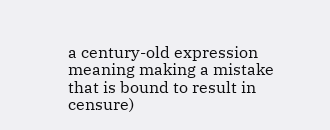a century-old expression meaning making a mistake that is bound to result in censure)